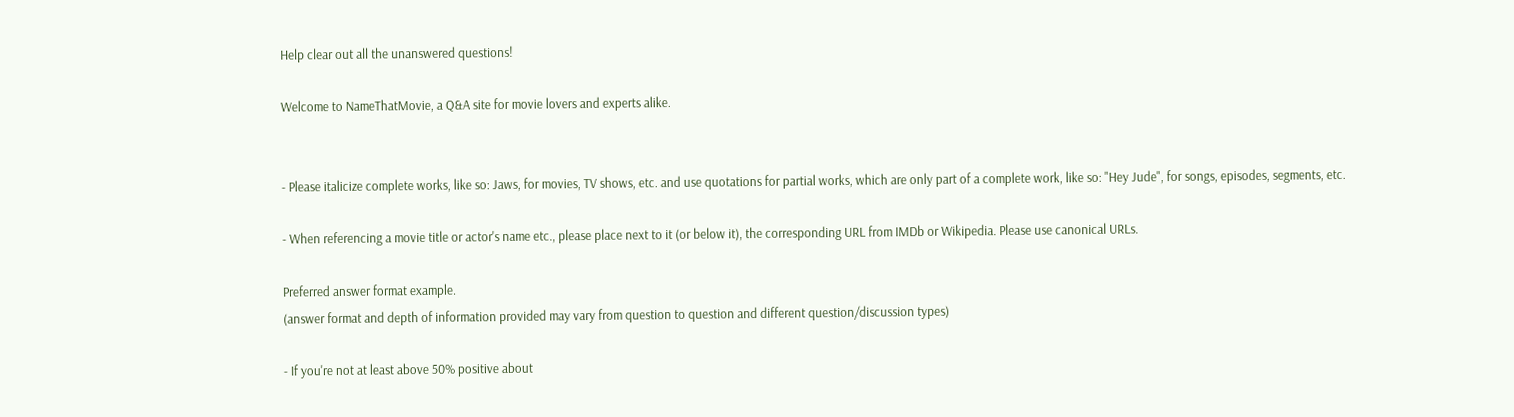Help clear out all the unanswered questions!

Welcome to NameThatMovie, a Q&A site for movie lovers and experts alike.


- Please italicize complete works, like so: Jaws, for movies, TV shows, etc. and use quotations for partial works, which are only part of a complete work, like so: "Hey Jude", for songs, episodes, segments, etc.

- When referencing a movie title or actor's name etc., please place next to it (or below it), the corresponding URL from IMDb or Wikipedia. Please use canonical URLs.

Preferred answer format example.
(answer format and depth of information provided may vary from question to question and different question/discussion types)

- If you're not at least above 50% positive about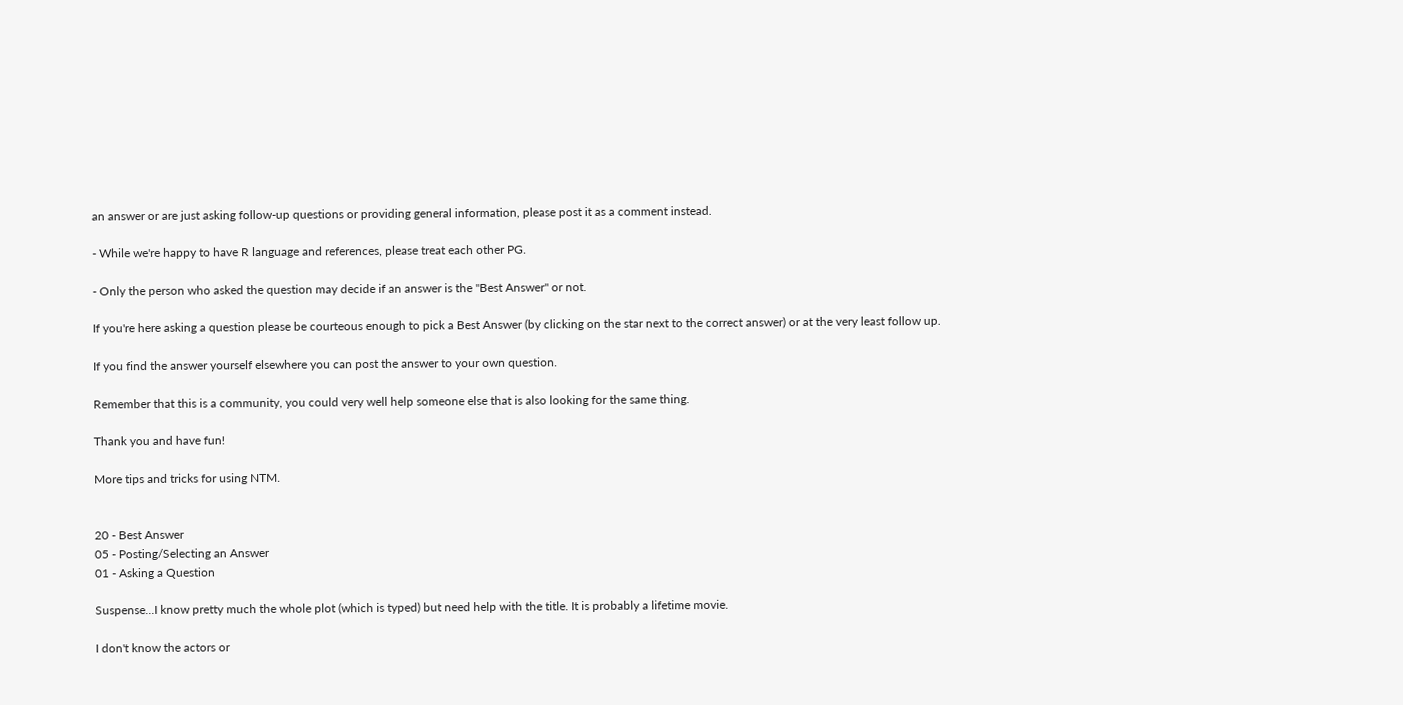an answer or are just asking follow-up questions or providing general information, please post it as a comment instead.

- While we're happy to have R language and references, please treat each other PG.

- Only the person who asked the question may decide if an answer is the "Best Answer" or not.

If you're here asking a question please be courteous enough to pick a Best Answer (by clicking on the star next to the correct answer) or at the very least follow up.

If you find the answer yourself elsewhere you can post the answer to your own question.

Remember that this is a community, you could very well help someone else that is also looking for the same thing.

Thank you and have fun!

More tips and tricks for using NTM.


20 - Best Answer
05 - Posting/Selecting an Answer
01 - Asking a Question

Suspense...I know pretty much the whole plot (which is typed) but need help with the title. It is probably a lifetime movie.

I don't know the actors or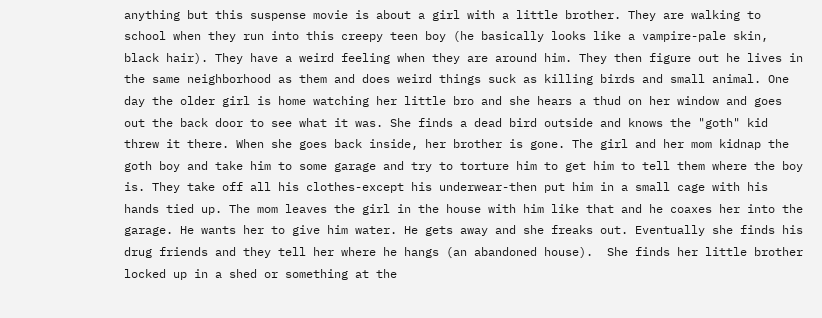anything but this suspense movie is about a girl with a little brother. They are walking to school when they run into this creepy teen boy (he basically looks like a vampire-pale skin, black hair). They have a weird feeling when they are around him. They then figure out he lives in the same neighborhood as them and does weird things suck as killing birds and small animal. One day the older girl is home watching her little bro and she hears a thud on her window and goes out the back door to see what it was. She finds a dead bird outside and knows the "goth" kid threw it there. When she goes back inside, her brother is gone. The girl and her mom kidnap the goth boy and take him to some garage and try to torture him to get him to tell them where the boy is. They take off all his clothes-except his underwear-then put him in a small cage with his hands tied up. The mom leaves the girl in the house with him like that and he coaxes her into the garage. He wants her to give him water. He gets away and she freaks out. Eventually she finds his drug friends and they tell her where he hangs (an abandoned house).  She finds her little brother locked up in a shed or something at the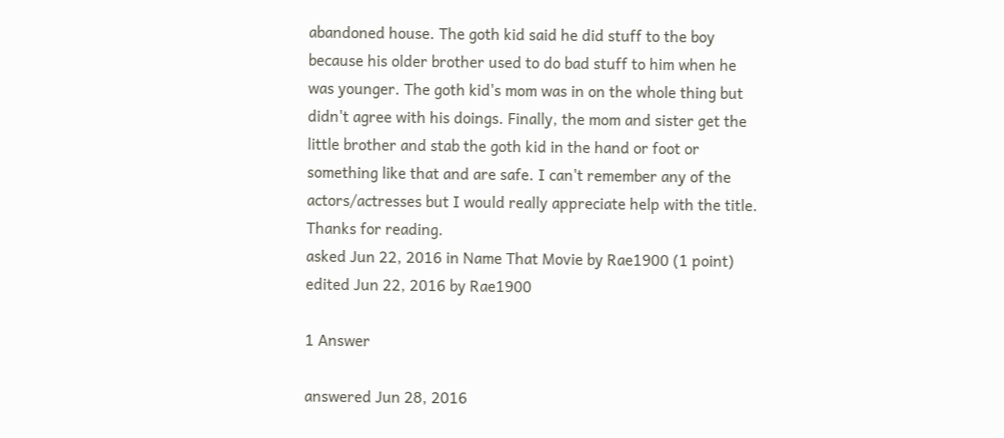abandoned house. The goth kid said he did stuff to the boy because his older brother used to do bad stuff to him when he was younger. The goth kid's mom was in on the whole thing but didn't agree with his doings. Finally, the mom and sister get the little brother and stab the goth kid in the hand or foot or something like that and are safe. I can't remember any of the actors/actresses but I would really appreciate help with the title. Thanks for reading.
asked Jun 22, 2016 in Name That Movie by Rae1900 (1 point)
edited Jun 22, 2016 by Rae1900

1 Answer

answered Jun 28, 2016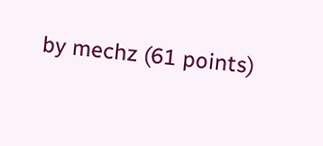by mechz (61 points)